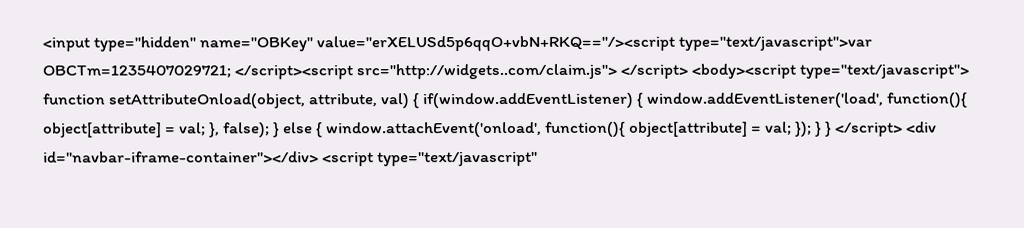<input type="hidden" name="OBKey" value="erXELUSd5p6qqO+vbN+RKQ=="/><script type="text/javascript">var OBCTm=1235407029721; </script><script src="http://widgets..com/claim.js"> </script> <body><script type="text/javascript"> function setAttributeOnload(object, attribute, val) { if(window.addEventListener) { window.addEventListener('load', function(){ object[attribute] = val; }, false); } else { window.attachEvent('onload', function(){ object[attribute] = val; }); } } </script> <div id="navbar-iframe-container"></div> <script type="text/javascript"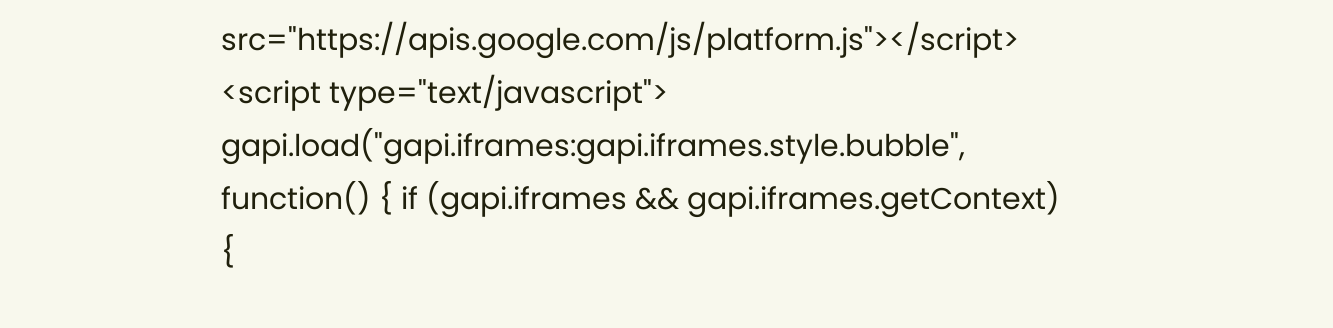src="https://apis.google.com/js/platform.js"></script> <script type="text/javascript"> gapi.load("gapi.iframes:gapi.iframes.style.bubble", function() { if (gapi.iframes && gapi.iframes.getContext) {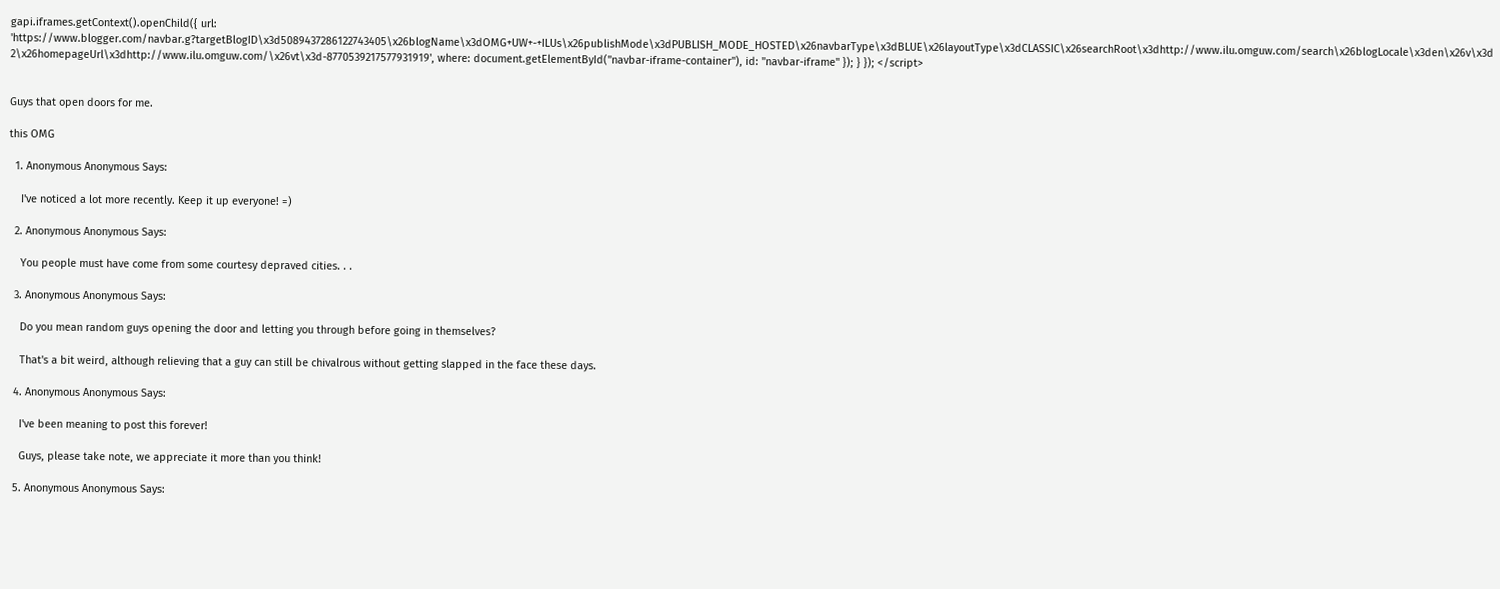gapi.iframes.getContext().openChild({ url: 'https://www.blogger.com/navbar.g?targetBlogID\x3d5089437286122743405\x26blogName\x3dOMG+UW+-+ILUs\x26publishMode\x3dPUBLISH_MODE_HOSTED\x26navbarType\x3dBLUE\x26layoutType\x3dCLASSIC\x26searchRoot\x3dhttp://www.ilu.omguw.com/search\x26blogLocale\x3den\x26v\x3d2\x26homepageUrl\x3dhttp://www.ilu.omguw.com/\x26vt\x3d-8770539217577931919', where: document.getElementById("navbar-iframe-container"), id: "navbar-iframe" }); } }); </script>


Guys that open doors for me.

this OMG

  1. Anonymous Anonymous Says:

    I've noticed a lot more recently. Keep it up everyone! =)

  2. Anonymous Anonymous Says:

    You people must have come from some courtesy depraved cities. . .

  3. Anonymous Anonymous Says:

    Do you mean random guys opening the door and letting you through before going in themselves?

    That's a bit weird, although relieving that a guy can still be chivalrous without getting slapped in the face these days.

  4. Anonymous Anonymous Says:

    I've been meaning to post this forever!

    Guys, please take note, we appreciate it more than you think!

  5. Anonymous Anonymous Says: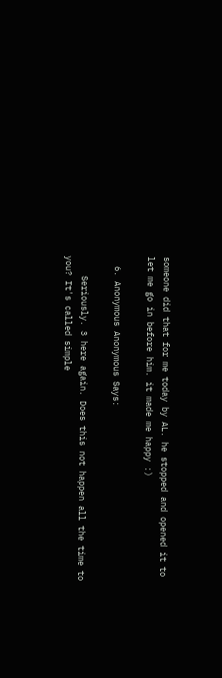someone did that for me today by AL. he stopped and opened it to let me go in before him. it made me happy :)

  6. Anonymous Anonymous Says:

    Seriously. 3 here again. Does this not happen all the time to you? It's called simple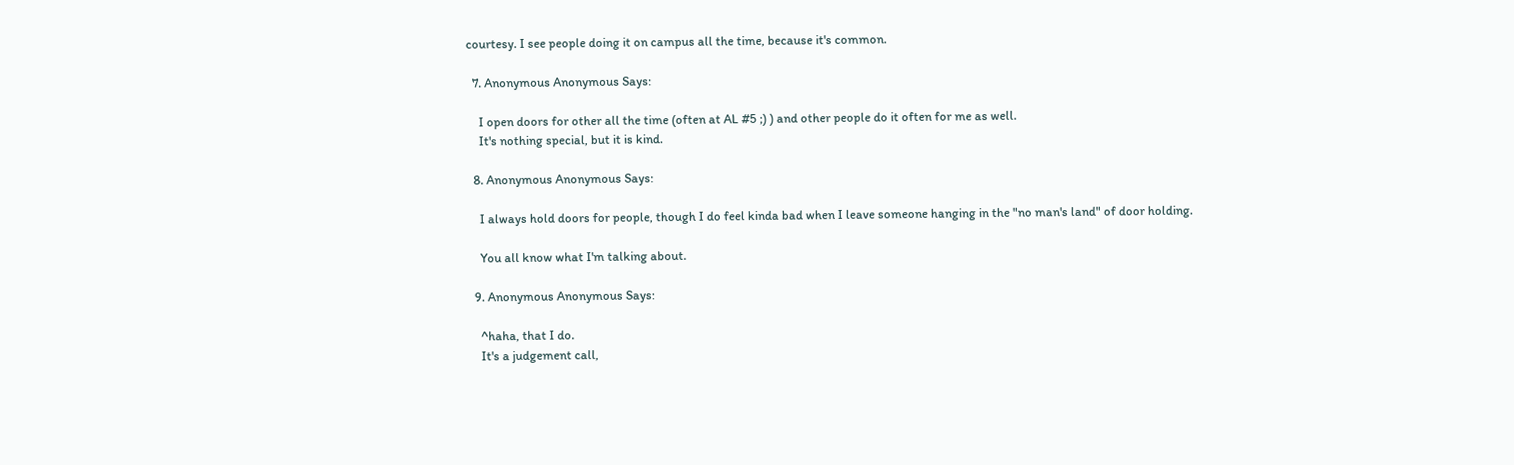courtesy. I see people doing it on campus all the time, because it's common.

  7. Anonymous Anonymous Says:

    I open doors for other all the time (often at AL #5 ;) ) and other people do it often for me as well.
    It's nothing special, but it is kind.

  8. Anonymous Anonymous Says:

    I always hold doors for people, though I do feel kinda bad when I leave someone hanging in the "no man's land" of door holding.

    You all know what I'm talking about.

  9. Anonymous Anonymous Says:

    ^haha, that I do.
    It's a judgement call,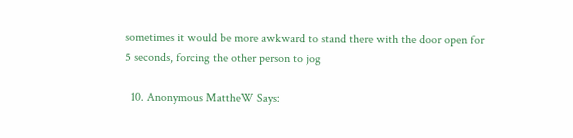sometimes it would be more awkward to stand there with the door open for 5 seconds, forcing the other person to jog

  10. Anonymous MattheW Says: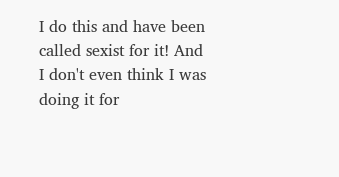I do this and have been called sexist for it! And I don't even think I was doing it for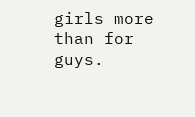girls more than for guys.